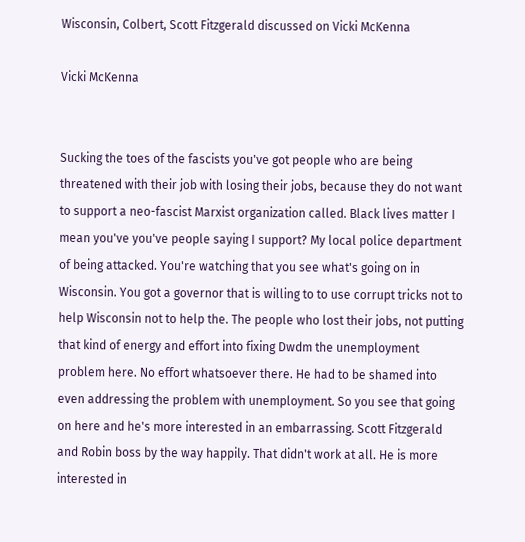Wisconsin, Colbert, Scott Fitzgerald discussed on Vicki McKenna

Vicki McKenna


Sucking the toes of the fascists you've got people who are being threatened with their job with losing their jobs, because they do not want to support a neo-fascist Marxist organization called. Black lives matter I mean you've you've people saying I support? My local police department of being attacked. You're watching that you see what's going on in Wisconsin. You got a governor that is willing to to use corrupt tricks not to help Wisconsin not to help the. The people who lost their jobs, not putting that kind of energy and effort into fixing Dwdm the unemployment problem here. No effort whatsoever there. He had to be shamed into even addressing the problem with unemployment. So you see that going on here and he's more interested in an embarrassing. Scott Fitzgerald and Robin boss by the way happily. That didn't work at all. He is more interested in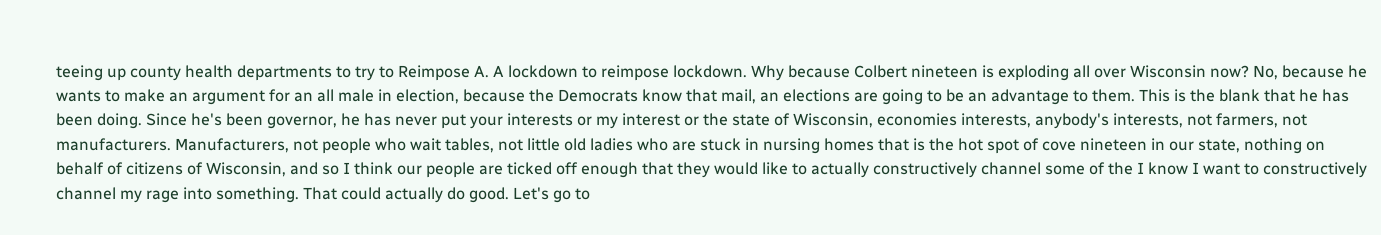teeing up county health departments to try to Reimpose A. A lockdown to reimpose lockdown. Why because Colbert nineteen is exploding all over Wisconsin now? No, because he wants to make an argument for an all male in election, because the Democrats know that mail, an elections are going to be an advantage to them. This is the blank that he has been doing. Since he's been governor, he has never put your interests or my interest or the state of Wisconsin, economies interests, anybody's interests, not farmers, not manufacturers. Manufacturers, not people who wait tables, not little old ladies who are stuck in nursing homes that is the hot spot of cove nineteen in our state, nothing on behalf of citizens of Wisconsin, and so I think our people are ticked off enough that they would like to actually constructively channel some of the I know I want to constructively channel my rage into something. That could actually do good. Let's go to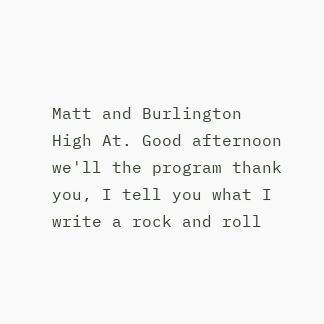Matt and Burlington High At. Good afternoon we'll the program thank you, I tell you what I write a rock and roll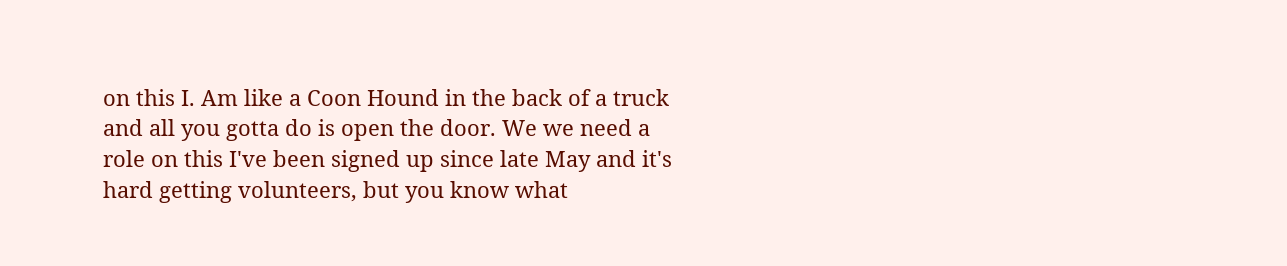on this I. Am like a Coon Hound in the back of a truck and all you gotta do is open the door. We we need a role on this I've been signed up since late May and it's hard getting volunteers, but you know what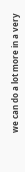we can do a lot more in a very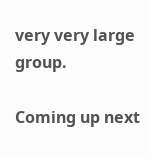very very large group.

Coming up next